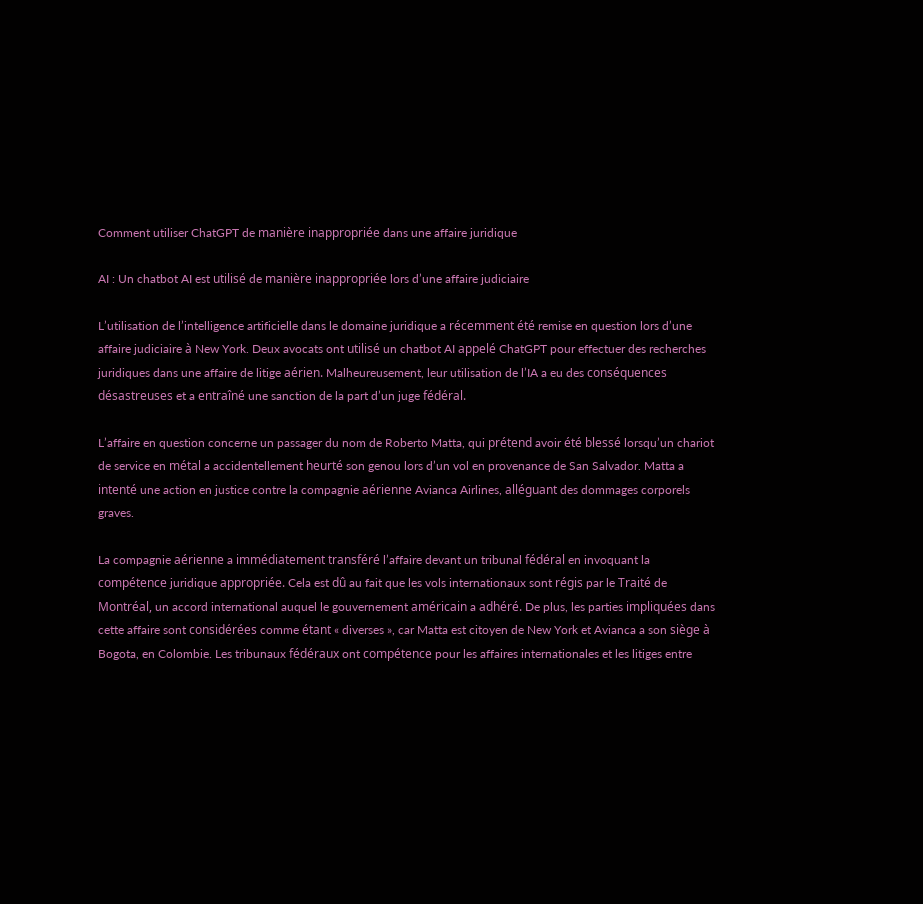Comment utiliser ChatGPT de manière inappropriée dans une affaire juridique

AI : Un chatbot AI est utilisé de manière inappropriée lors d’une affaire judiciaire

L’utilisation de l’intelligence artificielle dans le domaine juridique a récemment été remise en question lors d’une affaire judiciaire à New York. Deux avocats ont utilisé un chatbot AI appelé ChatGPT pour effectuer des recherches juridiques dans une affaire de litige aérien. Malheureusement, leur utilisation de l’IA a eu des conséquences désastreuses et a entraîné une sanction de la part d’un juge fédéral.

L’affaire en question concerne un passager du nom de Roberto Matta, qui prétend avoir été blessé lorsqu’un chariot de service en métal a accidentellement heurté son genou lors d’un vol en provenance de San Salvador. Matta a intenté une action en justice contre la compagnie aérienne Avianca Airlines, alléguant des dommages corporels graves.

La compagnie aérienne a immédiatement transféré l’affaire devant un tribunal fédéral en invoquant la compétence juridique appropriée. Cela est dû au fait que les vols internationaux sont régis par le Traité de Montréal, un accord international auquel le gouvernement américain a adhéré. De plus, les parties impliquées dans cette affaire sont considérées comme étant « diverses », car Matta est citoyen de New York et Avianca a son siège à Bogota, en Colombie. Les tribunaux fédéraux ont compétence pour les affaires internationales et les litiges entre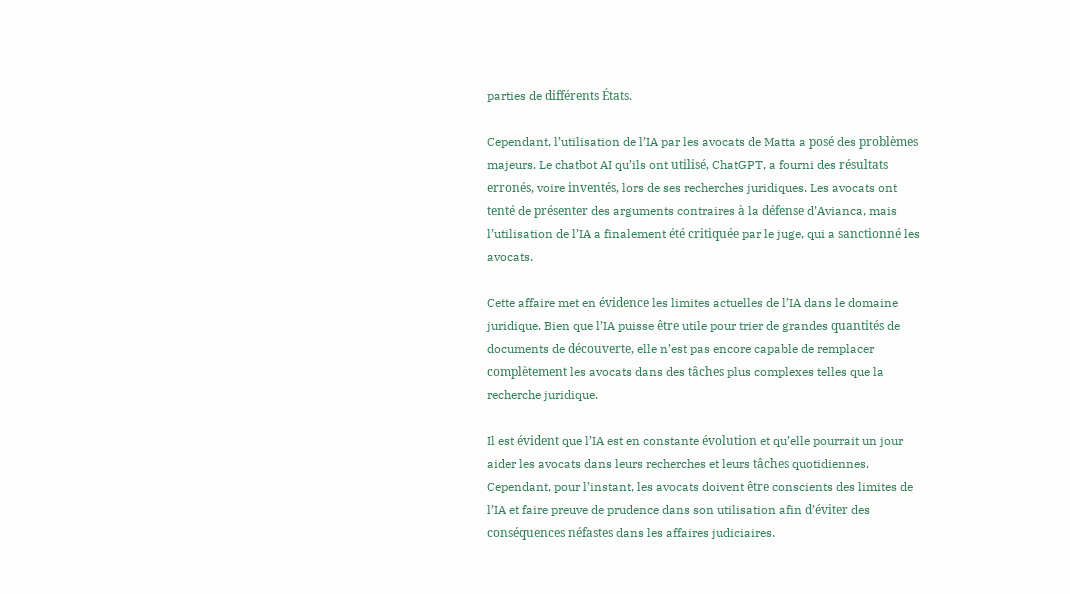parties de différents États.

Cependant, l’utilisation de l’IA par les avocats de Matta a posé des problèmes majeurs. Le chatbot AI qu’ils ont utilisé, ChatGPT, a fourni des résultats erronés, voire inventés, lors de ses recherches juridiques. Les avocats ont tenté de présenter des arguments contraires à la défense d’Avianca, mais l’utilisation de l’IA a finalement été critiquée par le juge, qui a sanctionné les avocats.

Cette affaire met en évidence les limites actuelles de l’IA dans le domaine juridique. Bien que l’IA puisse être utile pour trier de grandes quantités de documents de découverte, elle n’est pas encore capable de remplacer complètement les avocats dans des tâches plus complexes telles que la recherche juridique.

Il est évident que l’IA est en constante évolution et qu’elle pourrait un jour aider les avocats dans leurs recherches et leurs tâches quotidiennes. Cependant, pour l’instant, les avocats doivent être conscients des limites de l’IA et faire preuve de prudence dans son utilisation afin d’éviter des conséquences néfastes dans les affaires judiciaires.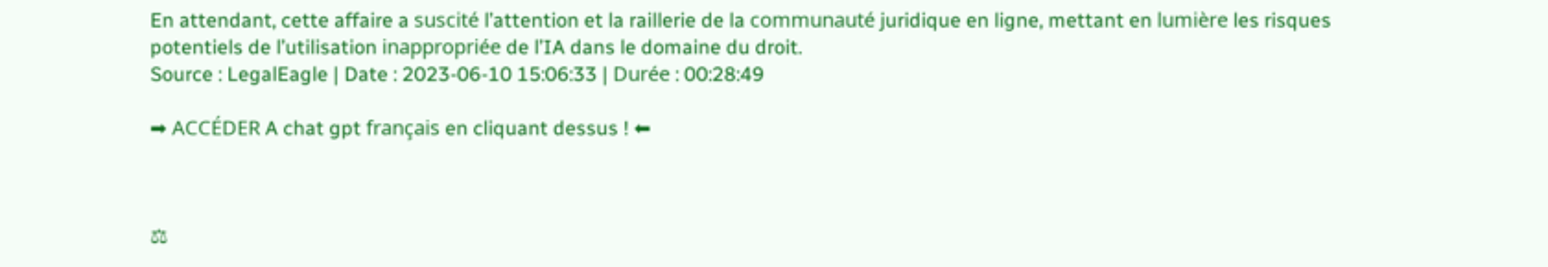En attendant, cette affaire a suscité l’attention et la raillerie de la communauté juridique en ligne, mettant en lumière les risques potentiels de l’utilisation inappropriée de l’IA dans le domaine du droit.
Source : LegalEagle | Date : 2023-06-10 15:06:33 | Durée : 00:28:49

➡ ACCÉDER A chat gpt français en cliquant dessus ! ⬅



⚖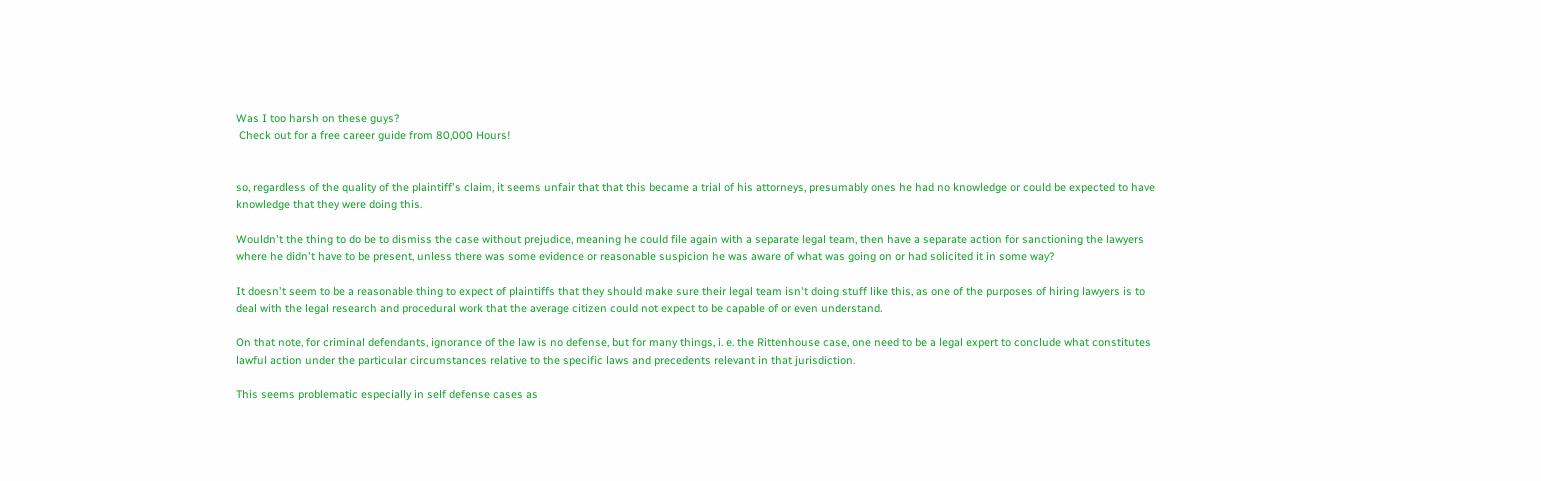Was I too harsh on these guys?
 Check out for a free career guide from 80,000 Hours!


so, regardless of the quality of the plaintiff's claim, it seems unfair that that this became a trial of his attorneys, presumably ones he had no knowledge or could be expected to have knowledge that they were doing this.

Wouldn't the thing to do be to dismiss the case without prejudice, meaning he could file again with a separate legal team, then have a separate action for sanctioning the lawyers where he didn't have to be present, unless there was some evidence or reasonable suspicion he was aware of what was going on or had solicited it in some way?

It doesn't seem to be a reasonable thing to expect of plaintiffs that they should make sure their legal team isn't doing stuff like this, as one of the purposes of hiring lawyers is to deal with the legal research and procedural work that the average citizen could not expect to be capable of or even understand.

On that note, for criminal defendants, ignorance of the law is no defense, but for many things, i. e. the Rittenhouse case, one need to be a legal expert to conclude what constitutes lawful action under the particular circumstances relative to the specific laws and precedents relevant in that jurisdiction.

This seems problematic especially in self defense cases as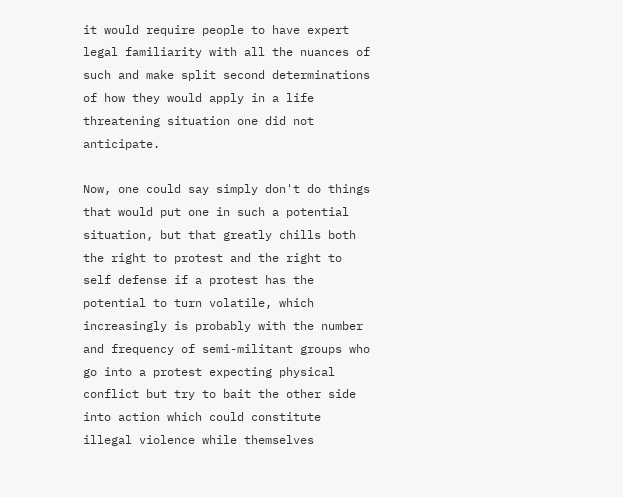it would require people to have expert legal familiarity with all the nuances of such and make split second determinations of how they would apply in a life threatening situation one did not anticipate.

Now, one could say simply don't do things that would put one in such a potential situation, but that greatly chills both the right to protest and the right to self defense if a protest has the potential to turn volatile, which increasingly is probably with the number and frequency of semi-militant groups who go into a protest expecting physical conflict but try to bait the other side into action which could constitute illegal violence while themselves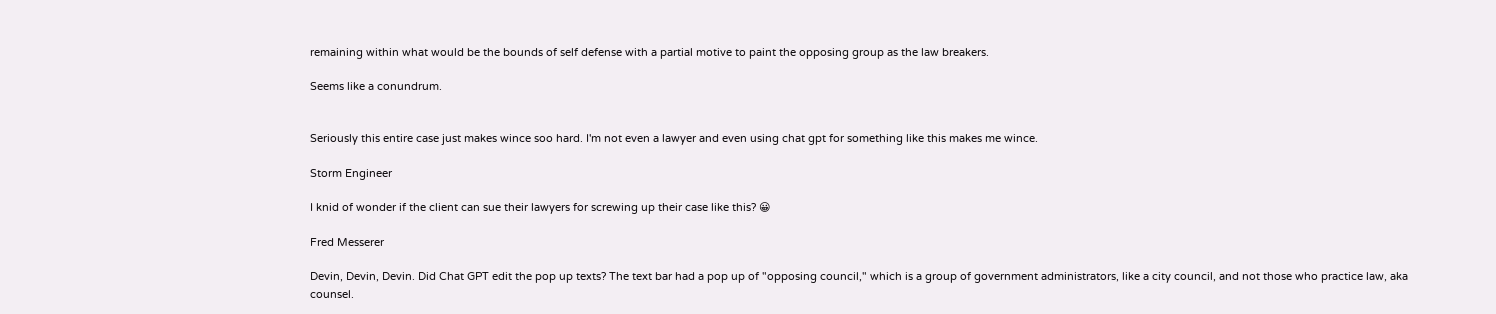remaining within what would be the bounds of self defense with a partial motive to paint the opposing group as the law breakers.

Seems like a conundrum.


Seriously this entire case just makes wince soo hard. I'm not even a lawyer and even using chat gpt for something like this makes me wince.

Storm Engineer

I knid of wonder if the client can sue their lawyers for screwing up their case like this? 😀

Fred Messerer

Devin, Devin, Devin. Did Chat GPT edit the pop up texts? The text bar had a pop up of "opposing council," which is a group of government administrators, like a city council, and not those who practice law, aka counsel.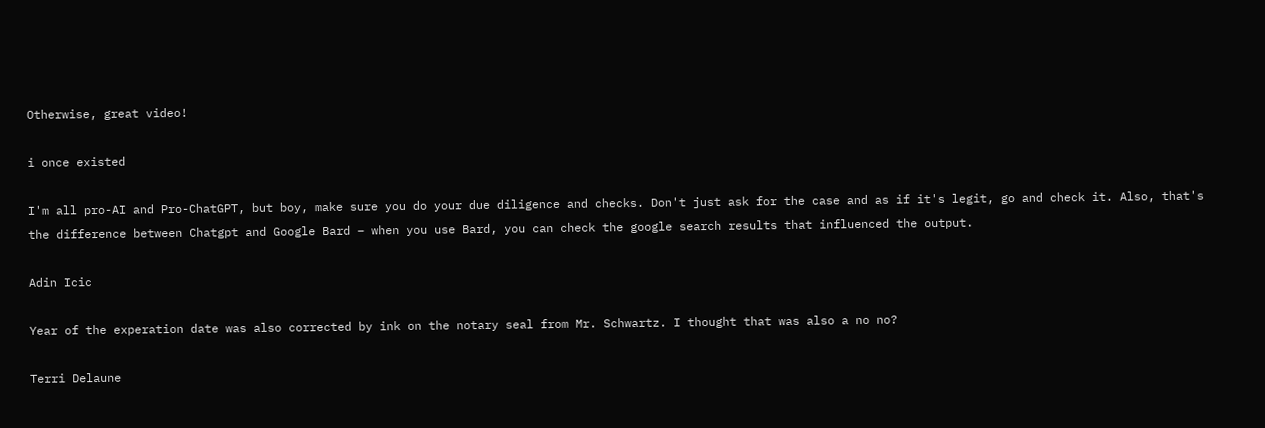Otherwise, great video!

i once existed

I'm all pro-AI and Pro-ChatGPT, but boy, make sure you do your due diligence and checks. Don't just ask for the case and as if it's legit, go and check it. Also, that's the difference between Chatgpt and Google Bard – when you use Bard, you can check the google search results that influenced the output.

Adin Icic

Year of the experation date was also corrected by ink on the notary seal from Mr. Schwartz. I thought that was also a no no?

Terri Delaune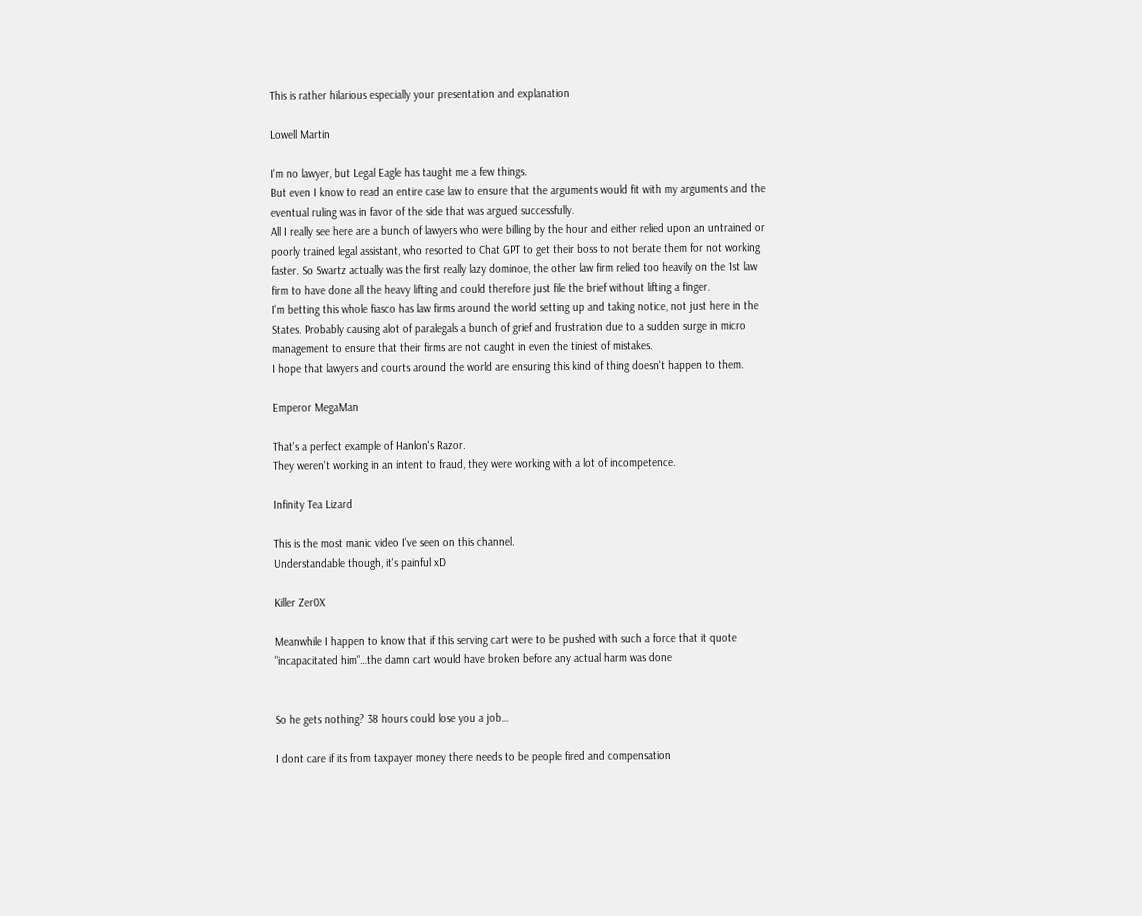This is rather hilarious especially your presentation and explanation

Lowell Martin

I'm no lawyer, but Legal Eagle has taught me a few things.
But even I know to read an entire case law to ensure that the arguments would fit with my arguments and the eventual ruling was in favor of the side that was argued successfully.
All I really see here are a bunch of lawyers who were billing by the hour and either relied upon an untrained or poorly trained legal assistant, who resorted to Chat GPT to get their boss to not berate them for not working faster. So Swartz actually was the first really lazy dominoe, the other law firm relied too heavily on the 1st law firm to have done all the heavy lifting and could therefore just file the brief without lifting a finger.
I'm betting this whole fiasco has law firms around the world setting up and taking notice, not just here in the States. Probably causing alot of paralegals a bunch of grief and frustration due to a sudden surge in micro management to ensure that their firms are not caught in even the tiniest of mistakes.
I hope that lawyers and courts around the world are ensuring this kind of thing doesn't happen to them.

Emperor MegaMan

That's a perfect example of Hanlon's Razor.
They weren't working in an intent to fraud, they were working with a lot of incompetence.

Infinity Tea Lizard

This is the most manic video I've seen on this channel.
Understandable though, it's painful xD

Killer Zer0X

Meanwhile I happen to know that if this serving cart were to be pushed with such a force that it quote "incapacitated him"…the damn cart would have broken before any actual harm was done


So he gets nothing? 38 hours could lose you a job…

I dont care if its from taxpayer money there needs to be people fired and compensation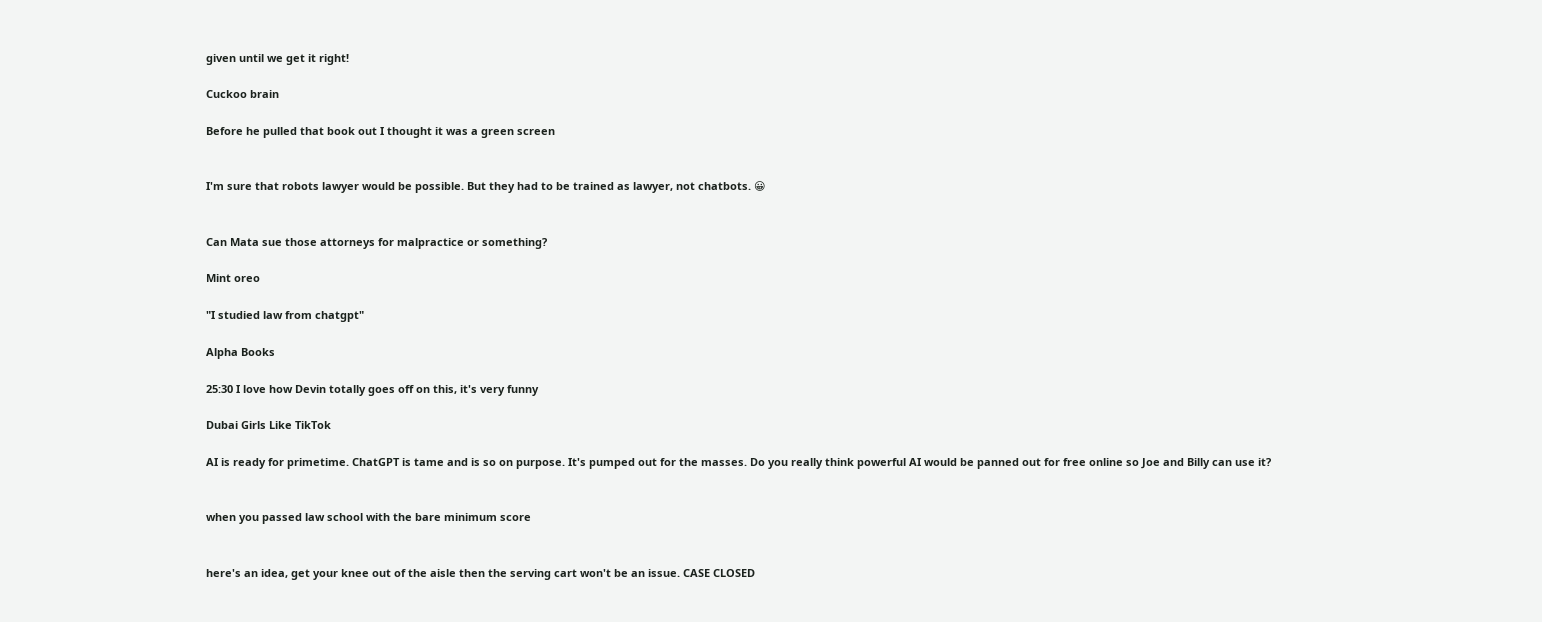given until we get it right!

Cuckoo brain

Before he pulled that book out I thought it was a green screen


I'm sure that robots lawyer would be possible. But they had to be trained as lawyer, not chatbots. 😀


Can Mata sue those attorneys for malpractice or something?

Mint oreo

"I studied law from chatgpt"

Alpha Books

25:30 I love how Devin totally goes off on this, it's very funny

Dubai Girls Like TikTok

AI is ready for primetime. ChatGPT is tame and is so on purpose. It's pumped out for the masses. Do you really think powerful AI would be panned out for free online so Joe and Billy can use it?


when you passed law school with the bare minimum score


here's an idea, get your knee out of the aisle then the serving cart won't be an issue. CASE CLOSED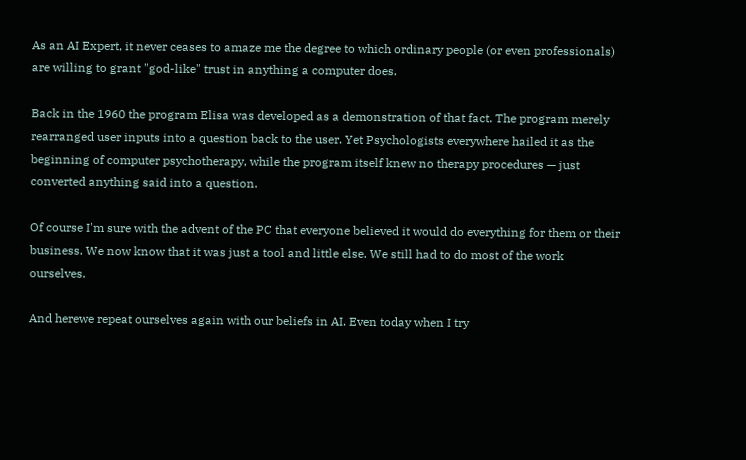As an AI Expert, it never ceases to amaze me the degree to which ordinary people (or even professionals) are willing to grant "god-like" trust in anything a computer does.

Back in the 1960 the program Elisa was developed as a demonstration of that fact. The program merely rearranged user inputs into a question back to the user. Yet Psychologists everywhere hailed it as the beginning of computer psychotherapy, while the program itself knew no therapy procedures — just converted anything said into a question.

Of course I'm sure with the advent of the PC that everyone believed it would do everything for them or their business. We now know that it was just a tool and little else. We still had to do most of the work ourselves.

And herewe repeat ourselves again with our beliefs in AI. Even today when I try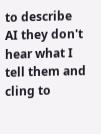to describe AI they don't hear what I tell them and cling to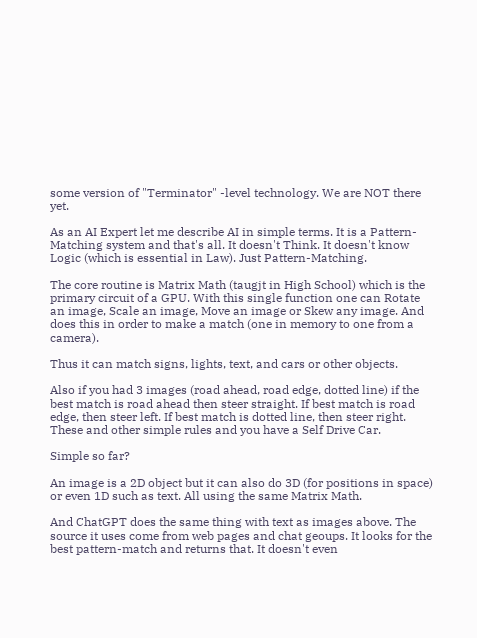some version of "Terminator" -level technology. We are NOT there yet.

As an AI Expert let me describe AI in simple terms. It is a Pattern-Matching system and that's all. It doesn't Think. It doesn't know Logic (which is essential in Law). Just Pattern-Matching.

The core routine is Matrix Math (taugjt in High School) which is the primary circuit of a GPU. With this single function one can Rotate an image, Scale an image, Move an image or Skew any image. And does this in order to make a match (one in memory to one from a camera).

Thus it can match signs, lights, text, and cars or other objects.

Also if you had 3 images (road ahead, road edge, dotted line) if the best match is road ahead then steer straight. If best match is road edge, then steer left. If best match is dotted line, then steer right. These and other simple rules and you have a Self Drive Car.

Simple so far?

An image is a 2D object but it can also do 3D (for positions in space) or even 1D such as text. All using the same Matrix Math.

And ChatGPT does the same thing with text as images above. The source it uses come from web pages and chat geoups. It looks for the best pattern-match and returns that. It doesn't even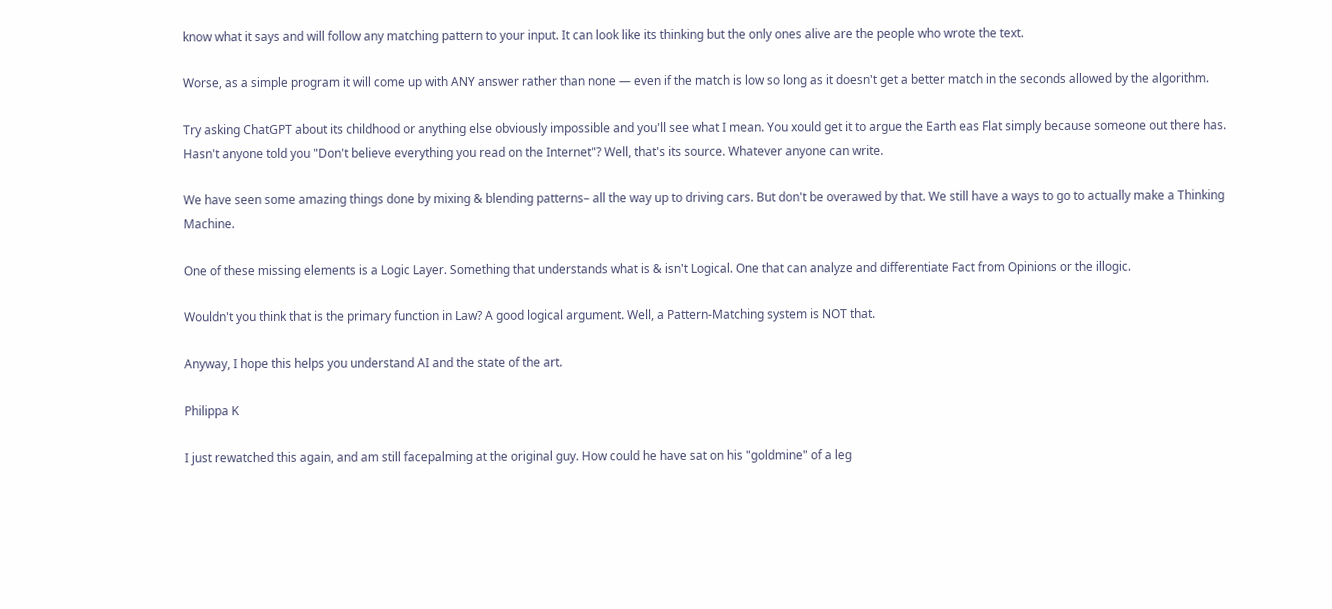know what it says and will follow any matching pattern to your input. It can look like its thinking but the only ones alive are the people who wrote the text.

Worse, as a simple program it will come up with ANY answer rather than none — even if the match is low so long as it doesn't get a better match in the seconds allowed by the algorithm.

Try asking ChatGPT about its childhood or anything else obviously impossible and you'll see what I mean. You xould get it to argue the Earth eas Flat simply because someone out there has. Hasn't anyone told you "Don't believe everything you read on the Internet"? Well, that's its source. Whatever anyone can write.

We have seen some amazing things done by mixing & blending patterns– all the way up to driving cars. But don't be overawed by that. We still have a ways to go to actually make a Thinking Machine.

One of these missing elements is a Logic Layer. Something that understands what is & isn't Logical. One that can analyze and differentiate Fact from Opinions or the illogic.

Wouldn't you think that is the primary function in Law? A good logical argument. Well, a Pattern-Matching system is NOT that.

Anyway, I hope this helps you understand AI and the state of the art.

Philippa K

I just rewatched this again, and am still facepalming at the original guy. How could he have sat on his "goldmine" of a leg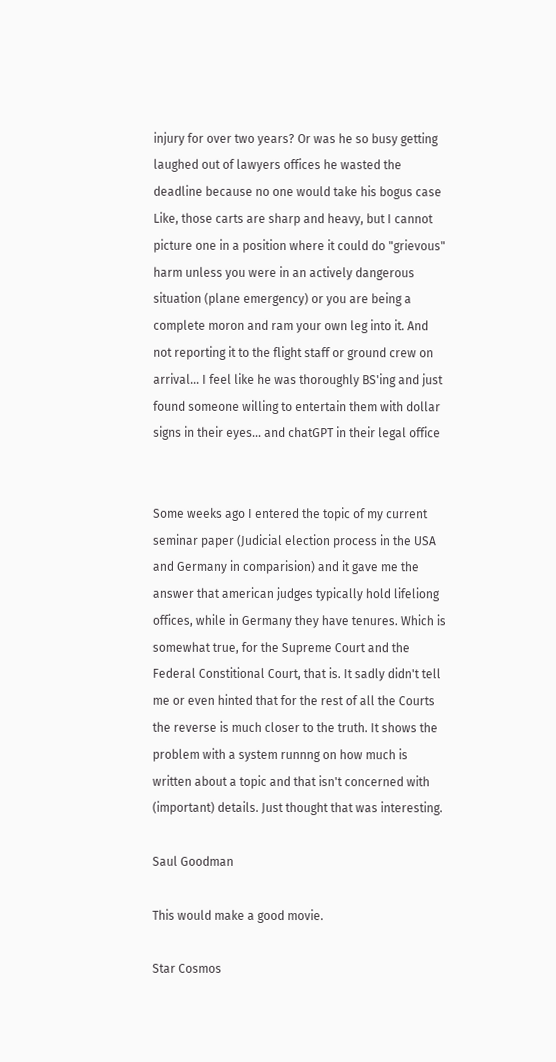injury for over two years? Or was he so busy getting laughed out of lawyers offices he wasted the deadline because no one would take his bogus case
Like, those carts are sharp and heavy, but I cannot picture one in a position where it could do "grievous" harm unless you were in an actively dangerous situation (plane emergency) or you are being a complete moron and ram your own leg into it. And not reporting it to the flight staff or ground crew on arrival… I feel like he was thoroughly BS'ing and just found someone willing to entertain them with dollar signs in their eyes… and chatGPT in their legal office


Some weeks ago I entered the topic of my current seminar paper (Judicial election process in the USA and Germany in comparision) and it gave me the answer that american judges typically hold lifeliong offices, while in Germany they have tenures. Which is somewhat true, for the Supreme Court and the Federal Constitional Court, that is. It sadly didn't tell me or even hinted that for the rest of all the Courts the reverse is much closer to the truth. It shows the problem with a system runnng on how much is written about a topic and that isn't concerned with (important) details. Just thought that was interesting.

Saul Goodman

This would make a good movie.

Star Cosmos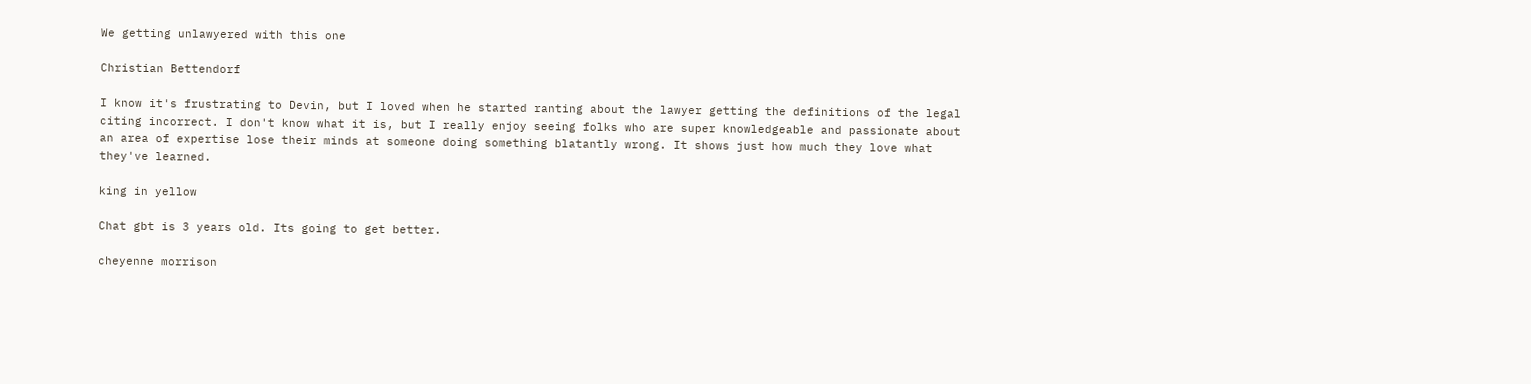We getting unlawyered with this one

Christian Bettendorf

I know it's frustrating to Devin, but I loved when he started ranting about the lawyer getting the definitions of the legal citing incorrect. I don't know what it is, but I really enjoy seeing folks who are super knowledgeable and passionate about an area of expertise lose their minds at someone doing something blatantly wrong. It shows just how much they love what they've learned.

king in yellow

Chat gbt is 3 years old. Its going to get better.

cheyenne morrison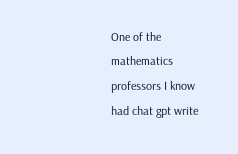One of the mathematics professors I know had chat gpt write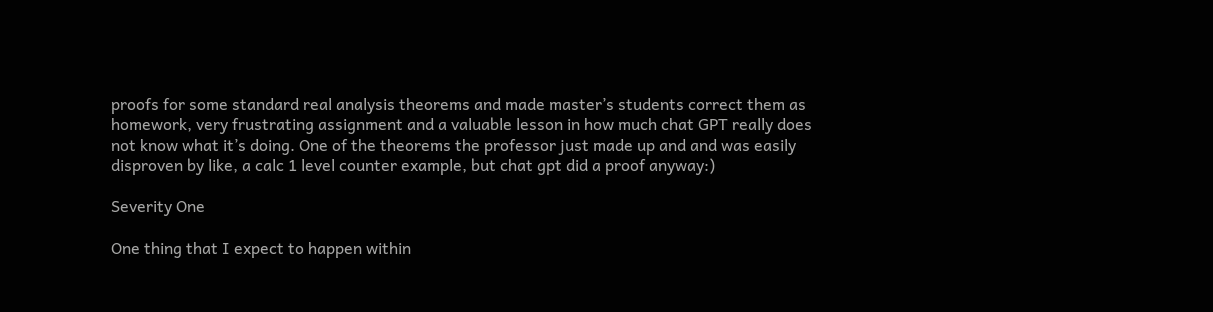proofs for some standard real analysis theorems and made master’s students correct them as homework, very frustrating assignment and a valuable lesson in how much chat GPT really does not know what it’s doing. One of the theorems the professor just made up and and was easily disproven by like, a calc 1 level counter example, but chat gpt did a proof anyway:)

Severity One

One thing that I expect to happen within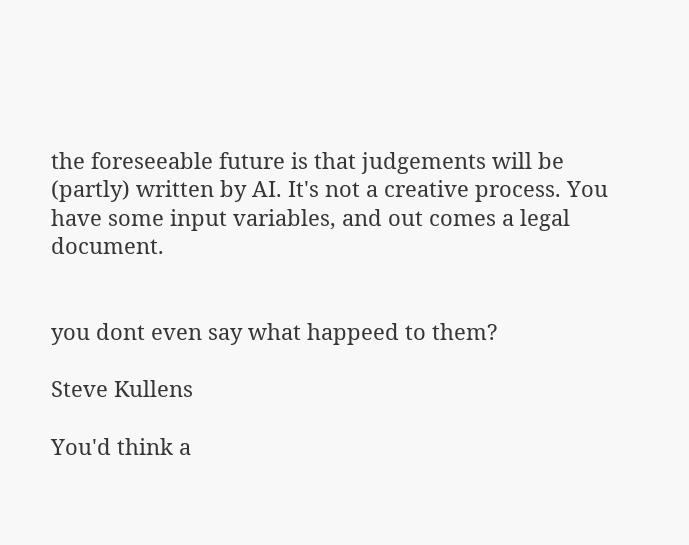the foreseeable future is that judgements will be (partly) written by AI. It's not a creative process. You have some input variables, and out comes a legal document.


you dont even say what happeed to them?

Steve Kullens

You'd think a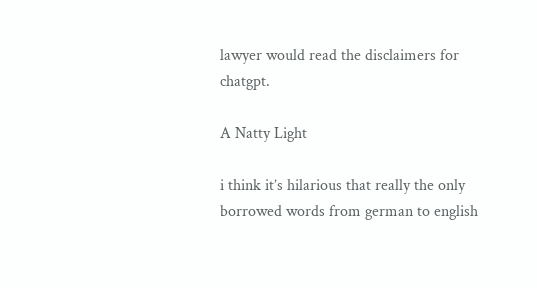lawyer would read the disclaimers for chatgpt.

A Natty Light

i think it’s hilarious that really the only borrowed words from german to english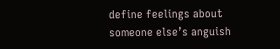define feelings about someone else’s anguish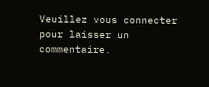Veuillez vous connecter pour laisser un commentaire.